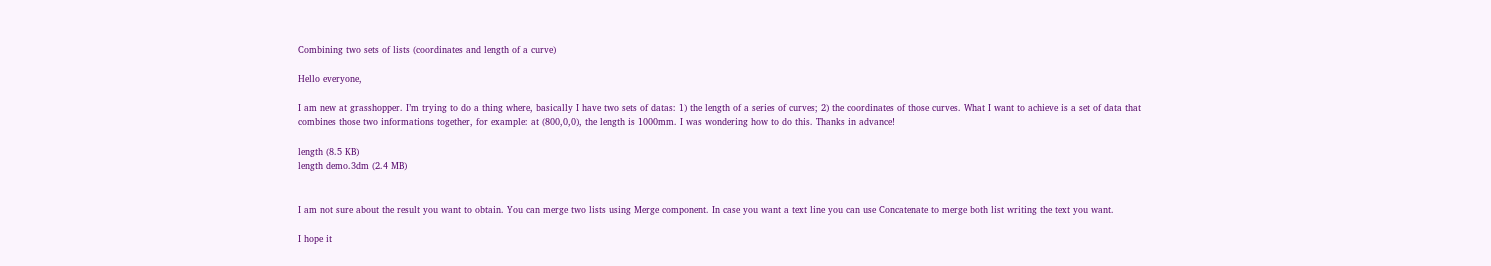Combining two sets of lists (coordinates and length of a curve)

Hello everyone,

I am new at grasshopper. I’m trying to do a thing where, basically I have two sets of datas: 1) the length of a series of curves; 2) the coordinates of those curves. What I want to achieve is a set of data that combines those two informations together, for example: at (800,0,0), the length is 1000mm. I was wondering how to do this. Thanks in advance!

length (8.5 KB)
length demo.3dm (2.4 MB)


I am not sure about the result you want to obtain. You can merge two lists using Merge component. In case you want a text line you can use Concatenate to merge both list writing the text you want.

I hope it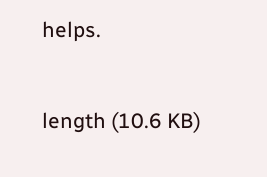helps.


length (10.6 KB)